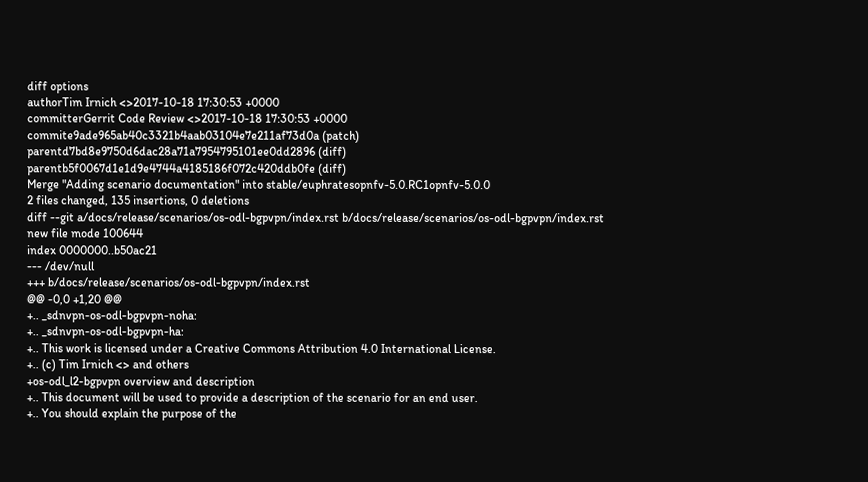diff options
authorTim Irnich <>2017-10-18 17:30:53 +0000
committerGerrit Code Review <>2017-10-18 17:30:53 +0000
commite9ade965ab40c3321b4aab03104e7e211af73d0a (patch)
parentd7bd8e9750d6dac28a71a7954795101ee0dd2896 (diff)
parentb5f0067d1e1d9e4744a4185186f072c420ddb0fe (diff)
Merge "Adding scenario documentation" into stable/euphratesopnfv-5.0.RC1opnfv-5.0.0
2 files changed, 135 insertions, 0 deletions
diff --git a/docs/release/scenarios/os-odl-bgpvpn/index.rst b/docs/release/scenarios/os-odl-bgpvpn/index.rst
new file mode 100644
index 0000000..b50ac21
--- /dev/null
+++ b/docs/release/scenarios/os-odl-bgpvpn/index.rst
@@ -0,0 +1,20 @@
+.. _sdnvpn-os-odl-bgpvpn-noha:
+.. _sdnvpn-os-odl-bgpvpn-ha:
+.. This work is licensed under a Creative Commons Attribution 4.0 International License.
+.. (c) Tim Irnich <> and others
+os-odl_l2-bgpvpn overview and description
+.. This document will be used to provide a description of the scenario for an end user.
+.. You should explain the purpose of the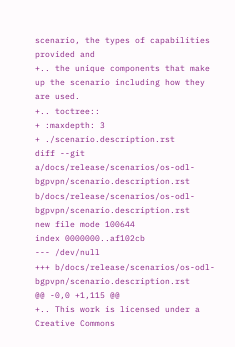scenario, the types of capabilities provided and
+.. the unique components that make up the scenario including how they are used.
+.. toctree::
+ :maxdepth: 3
+ ./scenario.description.rst
diff --git a/docs/release/scenarios/os-odl-bgpvpn/scenario.description.rst b/docs/release/scenarios/os-odl-bgpvpn/scenario.description.rst
new file mode 100644
index 0000000..af102cb
--- /dev/null
+++ b/docs/release/scenarios/os-odl-bgpvpn/scenario.description.rst
@@ -0,0 +1,115 @@
+.. This work is licensed under a Creative Commons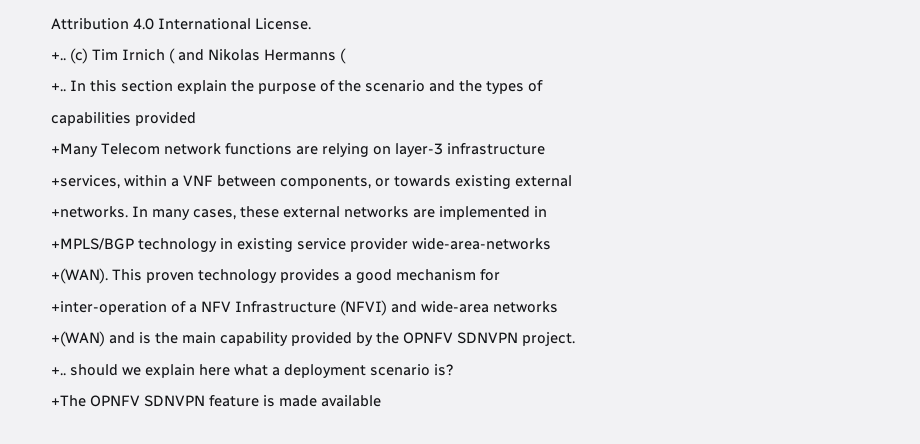Attribution 4.0 International License.
+.. (c) Tim Irnich ( and Nikolas Hermanns (
+.. In this section explain the purpose of the scenario and the types of capabilities provided
+Many Telecom network functions are relying on layer-3 infrastructure
+services, within a VNF between components, or towards existing external
+networks. In many cases, these external networks are implemented in
+MPLS/BGP technology in existing service provider wide-area-networks
+(WAN). This proven technology provides a good mechanism for
+inter-operation of a NFV Infrastructure (NFVI) and wide-area networks
+(WAN) and is the main capability provided by the OPNFV SDNVPN project.
+.. should we explain here what a deployment scenario is?
+The OPNFV SDNVPN feature is made available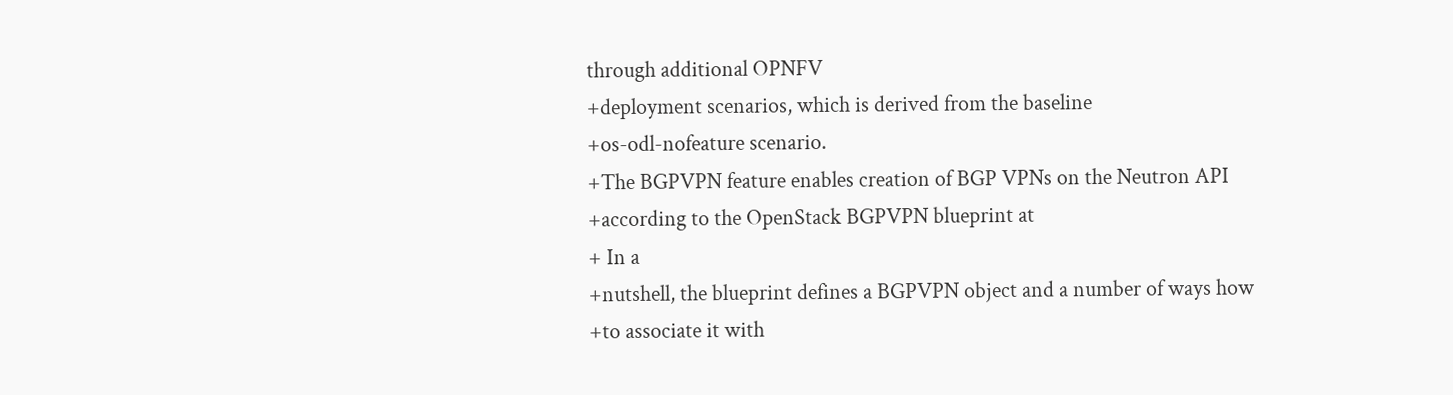through additional OPNFV
+deployment scenarios, which is derived from the baseline
+os-odl-nofeature scenario.
+The BGPVPN feature enables creation of BGP VPNs on the Neutron API
+according to the OpenStack BGPVPN blueprint at
+ In a
+nutshell, the blueprint defines a BGPVPN object and a number of ways how
+to associate it with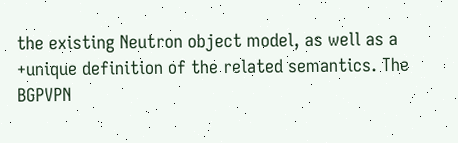the existing Neutron object model, as well as a
+unique definition of the related semantics. The BGPVPN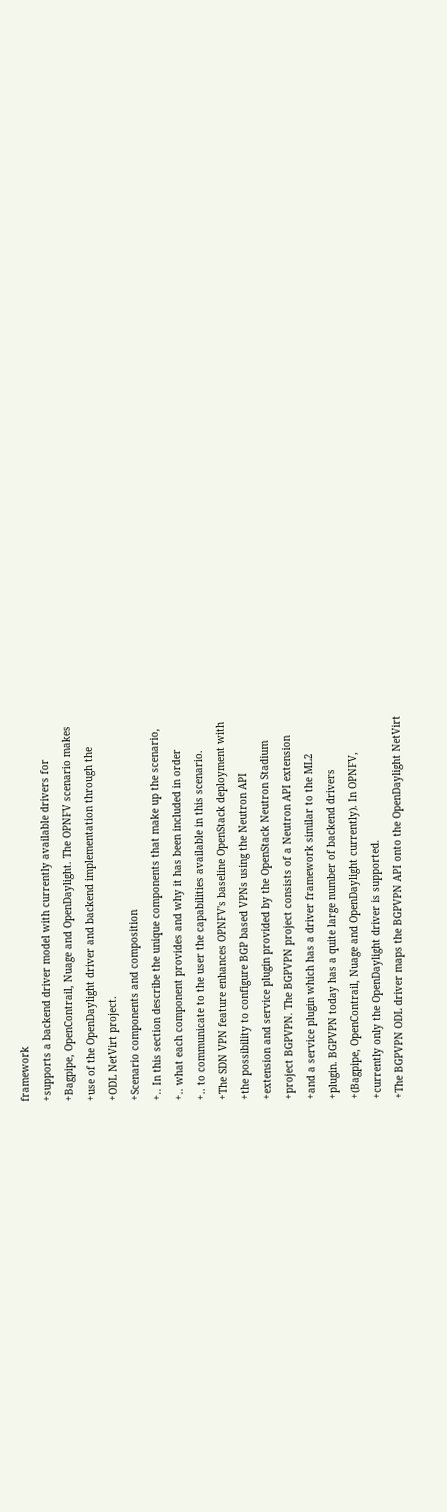framework
+supports a backend driver model with currently available drivers for
+Bagpipe, OpenContrail, Nuage and OpenDaylight. The OPNFV scenario makes
+use of the OpenDaylight driver and backend implementation through the
+ODL NetVirt project.
+Scenario components and composition
+.. In this section describe the unique components that make up the scenario,
+.. what each component provides and why it has been included in order
+.. to communicate to the user the capabilities available in this scenario.
+The SDN VPN feature enhances OPNFV's baseline OpenStack deployment with
+the possibility to configure BGP based VPNs using the Neutron API
+extension and service plugin provided by the OpenStack Neutron Stadium
+project BGPVPN. The BGPVPN project consists of a Neutron API extension
+and a service plugin which has a driver framework similar to the ML2
+plugin. BGPVPN today has a quite large number of backend drivers
+(Bagpipe, OpenContrail, Nuage and OpenDaylight currently). In OPNFV,
+currently only the OpenDaylight driver is supported.
+The BGPVPN ODL driver maps the BGPVPN API onto the OpenDaylight NetVirt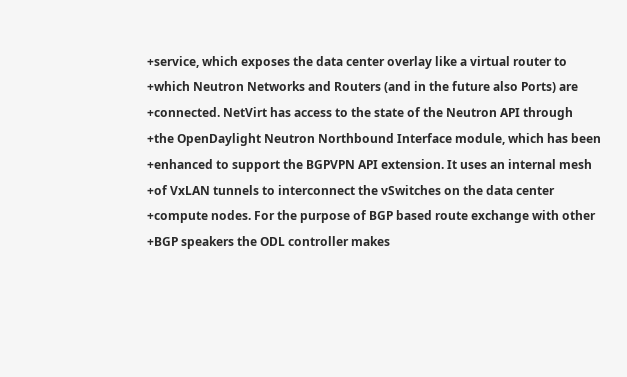+service, which exposes the data center overlay like a virtual router to
+which Neutron Networks and Routers (and in the future also Ports) are
+connected. NetVirt has access to the state of the Neutron API through
+the OpenDaylight Neutron Northbound Interface module, which has been
+enhanced to support the BGPVPN API extension. It uses an internal mesh
+of VxLAN tunnels to interconnect the vSwitches on the data center
+compute nodes. For the purpose of BGP based route exchange with other
+BGP speakers the ODL controller makes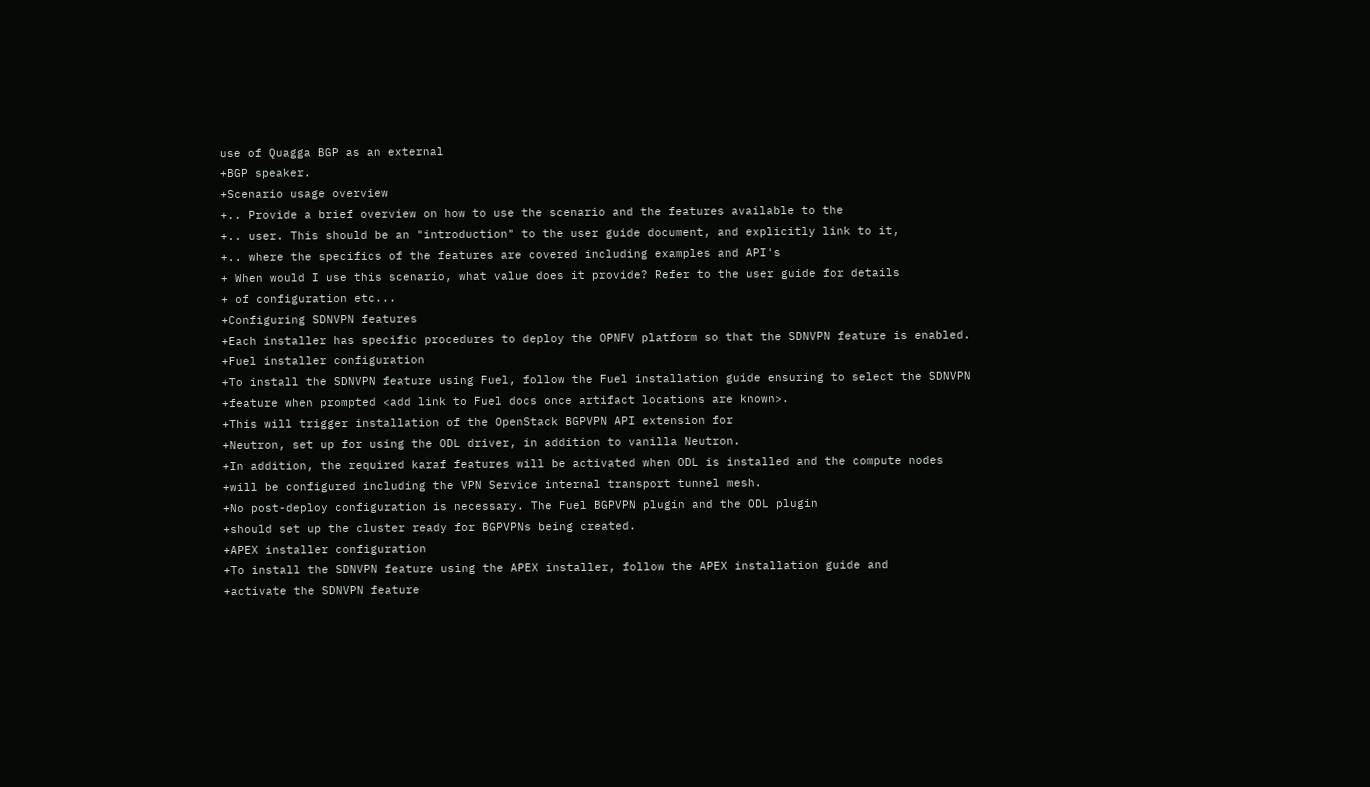use of Quagga BGP as an external
+BGP speaker.
+Scenario usage overview
+.. Provide a brief overview on how to use the scenario and the features available to the
+.. user. This should be an "introduction" to the user guide document, and explicitly link to it,
+.. where the specifics of the features are covered including examples and API's
+ When would I use this scenario, what value does it provide? Refer to the user guide for details
+ of configuration etc...
+Configuring SDNVPN features
+Each installer has specific procedures to deploy the OPNFV platform so that the SDNVPN feature is enabled.
+Fuel installer configuration
+To install the SDNVPN feature using Fuel, follow the Fuel installation guide ensuring to select the SDNVPN
+feature when prompted <add link to Fuel docs once artifact locations are known>.
+This will trigger installation of the OpenStack BGPVPN API extension for
+Neutron, set up for using the ODL driver, in addition to vanilla Neutron.
+In addition, the required karaf features will be activated when ODL is installed and the compute nodes
+will be configured including the VPN Service internal transport tunnel mesh.
+No post-deploy configuration is necessary. The Fuel BGPVPN plugin and the ODL plugin
+should set up the cluster ready for BGPVPNs being created.
+APEX installer configuration
+To install the SDNVPN feature using the APEX installer, follow the APEX installation guide and
+activate the SDNVPN feature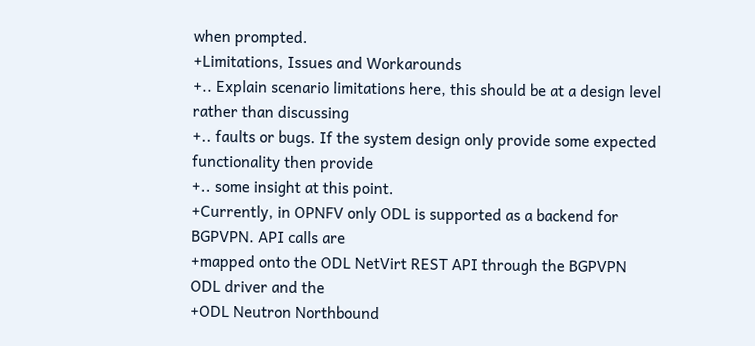when prompted.
+Limitations, Issues and Workarounds
+.. Explain scenario limitations here, this should be at a design level rather than discussing
+.. faults or bugs. If the system design only provide some expected functionality then provide
+.. some insight at this point.
+Currently, in OPNFV only ODL is supported as a backend for BGPVPN. API calls are
+mapped onto the ODL NetVirt REST API through the BGPVPN ODL driver and the
+ODL Neutron Northbound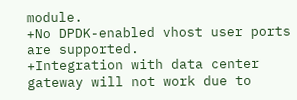module.
+No DPDK-enabled vhost user ports are supported.
+Integration with data center gateway will not work due to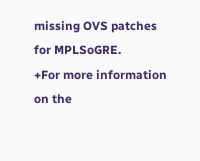missing OVS patches for MPLSoGRE.
+For more information on the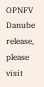OPNFV Danube release, please visit